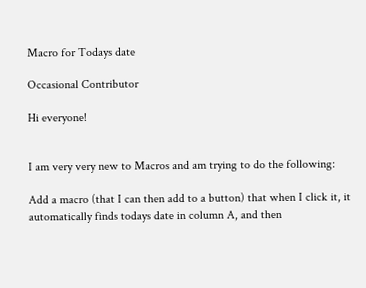Macro for Todays date

Occasional Contributor

Hi everyone!


I am very very new to Macros and am trying to do the following:

Add a macro (that I can then add to a button) that when I click it, it automatically finds todays date in column A, and then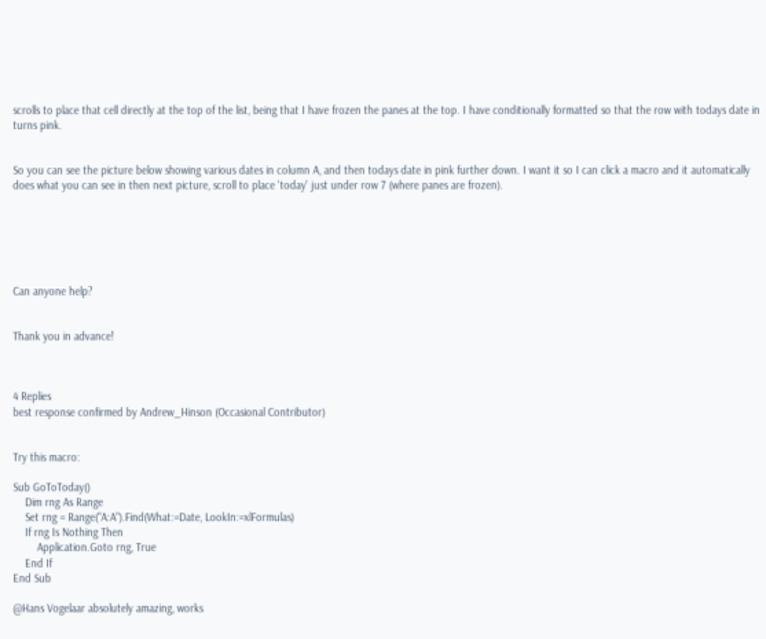scrolls to place that cell directly at the top of the list, being that I have frozen the panes at the top. I have conditionally formatted so that the row with todays date in turns pink.


So you can see the picture below showing various dates in column A, and then todays date in pink further down. I want it so I can click a macro and it automatically does what you can see in then next picture, scroll to place 'today' just under row 7 (where panes are frozen).






Can anyone help?


Thank you in advance!



4 Replies
best response confirmed by Andrew_Hinson (Occasional Contributor)


Try this macro:

Sub GoToToday()
    Dim rng As Range
    Set rng = Range("A:A").Find(What:=Date, LookIn:=xlFormulas)
    If rng Is Nothing Then
        Application.Goto rng, True
    End If
End Sub

@Hans Vogelaar absolutely amazing, works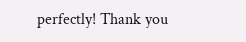perfectly! Thank you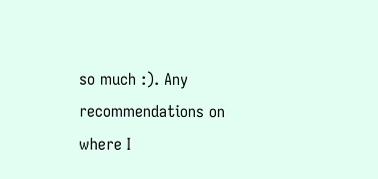so much :). Any recommendations on where I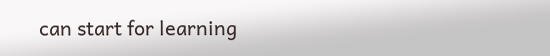can start for learning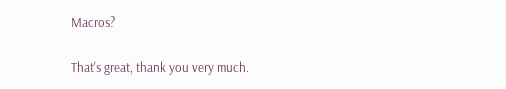Macros?

That's great, thank you very much.